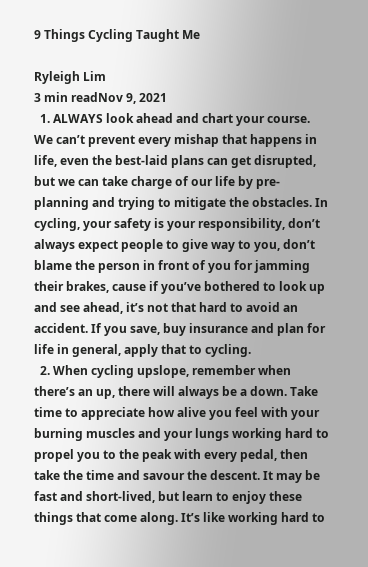9 Things Cycling Taught Me

Ryleigh Lim
3 min readNov 9, 2021
  1. ALWAYS look ahead and chart your course. We can’t prevent every mishap that happens in life, even the best-laid plans can get disrupted, but we can take charge of our life by pre-planning and trying to mitigate the obstacles. In cycling, your safety is your responsibility, don’t always expect people to give way to you, don’t blame the person in front of you for jamming their brakes, cause if you’ve bothered to look up and see ahead, it’s not that hard to avoid an accident. If you save, buy insurance and plan for life in general, apply that to cycling.
  2. When cycling upslope, remember when there’s an up, there will always be a down. Take time to appreciate how alive you feel with your burning muscles and your lungs working hard to propel you to the peak with every pedal, then take the time and savour the descent. It may be fast and short-lived, but learn to enjoy these things that come along. It’s like working hard to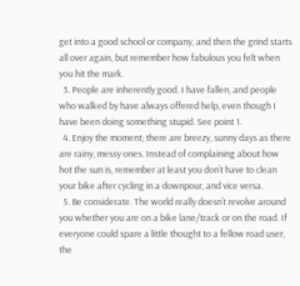get into a good school or company, and then the grind starts all over again, but remember how fabulous you felt when you hit the mark.
  3. People are inherently good. I have fallen, and people who walked by have always offered help, even though I have been doing something stupid. See point 1.
  4. Enjoy the moment; there are breezy, sunny days as there are rainy, messy ones. Instead of complaining about how hot the sun is, remember at least you don’t have to clean your bike after cycling in a downpour, and vice versa.
  5. Be considerate. The world really doesn’t revolve around you whether you are on a bike lane/track or on the road. If everyone could spare a little thought to a fellow road user, the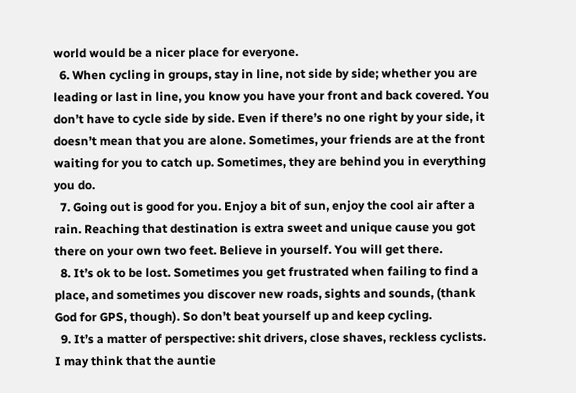world would be a nicer place for everyone.
  6. When cycling in groups, stay in line, not side by side; whether you are leading or last in line, you know you have your front and back covered. You don’t have to cycle side by side. Even if there’s no one right by your side, it doesn’t mean that you are alone. Sometimes, your friends are at the front waiting for you to catch up. Sometimes, they are behind you in everything you do.
  7. Going out is good for you. Enjoy a bit of sun, enjoy the cool air after a rain. Reaching that destination is extra sweet and unique cause you got there on your own two feet. Believe in yourself. You will get there.
  8. It’s ok to be lost. Sometimes you get frustrated when failing to find a place, and sometimes you discover new roads, sights and sounds, (thank God for GPS, though). So don’t beat yourself up and keep cycling.
  9. It’s a matter of perspective: shit drivers, close shaves, reckless cyclists. I may think that the auntie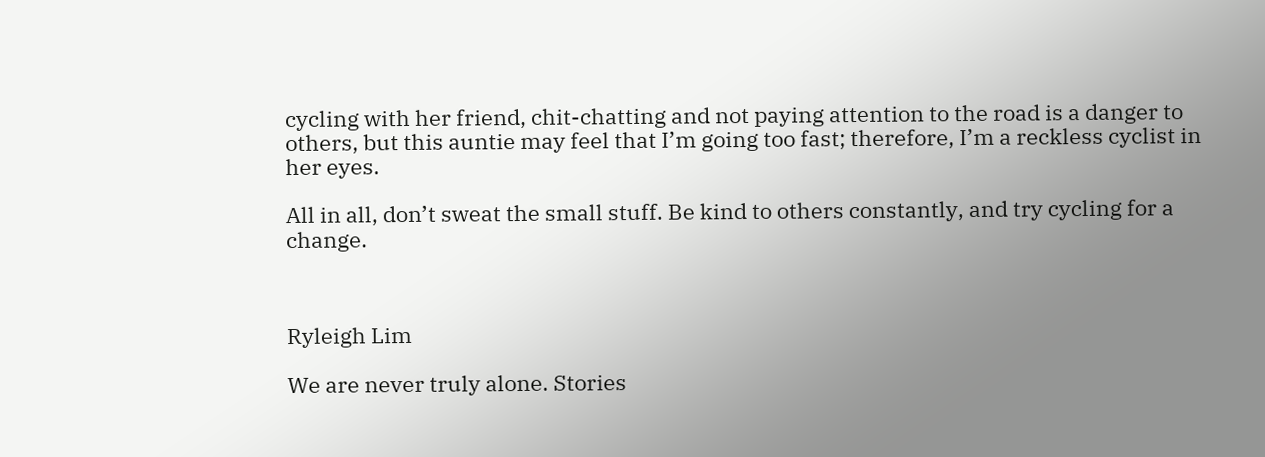cycling with her friend, chit-chatting and not paying attention to the road is a danger to others, but this auntie may feel that I’m going too fast; therefore, I’m a reckless cyclist in her eyes.

All in all, don’t sweat the small stuff. Be kind to others constantly, and try cycling for a change.



Ryleigh Lim

We are never truly alone. Stories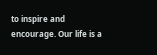to inspire and encourage. Our life is a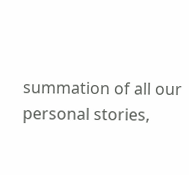summation of all our personal stories,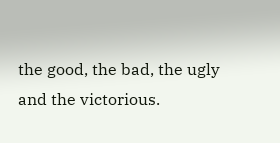the good, the bad, the ugly and the victorious.